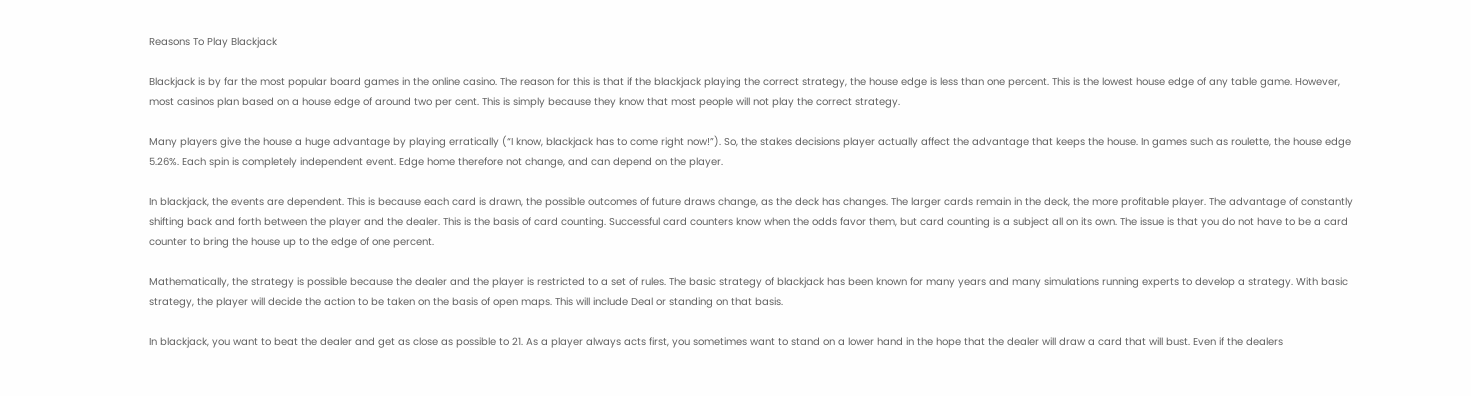Reasons To Play Blackjack

Blackjack is by far the most popular board games in the online casino. The reason for this is that if the blackjack playing the correct strategy, the house edge is less than one percent. This is the lowest house edge of any table game. However, most casinos plan based on a house edge of around two per cent. This is simply because they know that most people will not play the correct strategy.

Many players give the house a huge advantage by playing erratically (“I know, blackjack has to come right now!”). So, the stakes decisions player actually affect the advantage that keeps the house. In games such as roulette, the house edge 5.26%. Each spin is completely independent event. Edge home therefore not change, and can depend on the player.

In blackjack, the events are dependent. This is because each card is drawn, the possible outcomes of future draws change, as the deck has changes. The larger cards remain in the deck, the more profitable player. The advantage of constantly shifting back and forth between the player and the dealer. This is the basis of card counting. Successful card counters know when the odds favor them, but card counting is a subject all on its own. The issue is that you do not have to be a card counter to bring the house up to the edge of one percent.

Mathematically, the strategy is possible because the dealer and the player is restricted to a set of rules. The basic strategy of blackjack has been known for many years and many simulations running experts to develop a strategy. With basic strategy, the player will decide the action to be taken on the basis of open maps. This will include Deal or standing on that basis.

In blackjack, you want to beat the dealer and get as close as possible to 21. As a player always acts first, you sometimes want to stand on a lower hand in the hope that the dealer will draw a card that will bust. Even if the dealers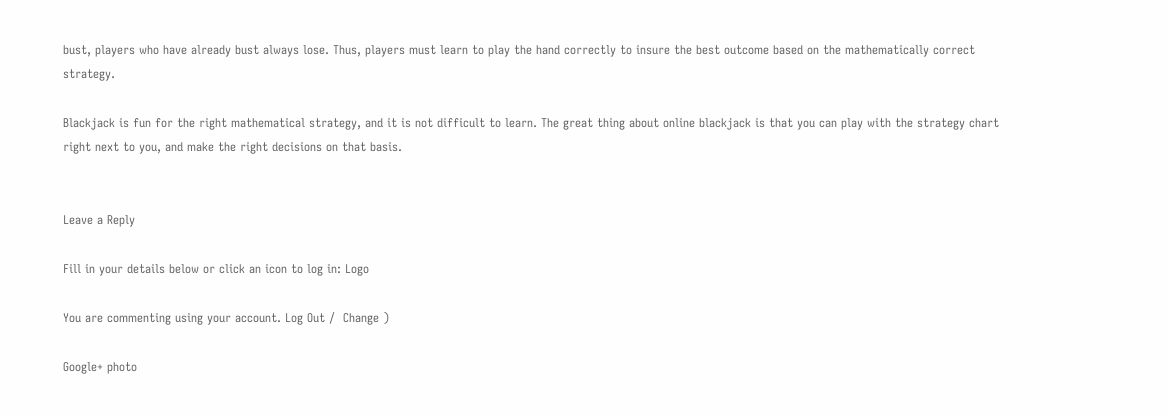bust, players who have already bust always lose. Thus, players must learn to play the hand correctly to insure the best outcome based on the mathematically correct strategy.

Blackjack is fun for the right mathematical strategy, and it is not difficult to learn. The great thing about online blackjack is that you can play with the strategy chart right next to you, and make the right decisions on that basis.


Leave a Reply

Fill in your details below or click an icon to log in: Logo

You are commenting using your account. Log Out /  Change )

Google+ photo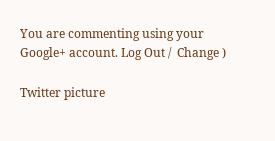You are commenting using your Google+ account. Log Out /  Change )

Twitter picture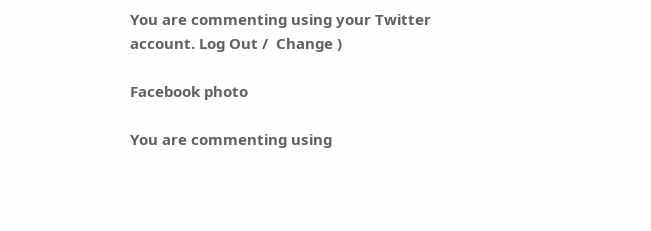You are commenting using your Twitter account. Log Out /  Change )

Facebook photo

You are commenting using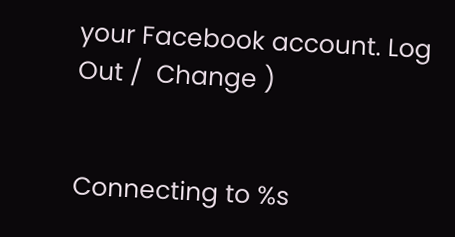your Facebook account. Log Out /  Change )


Connecting to %s